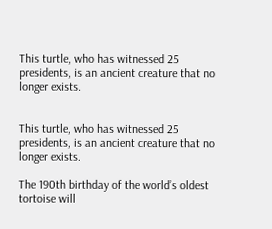This turtle, who has witnessed 25 presidents, is an ancient creature that no longer exists.


This turtle, who has witnessed 25 presidents, is an ancient creature that no longer exists.

The 190th birthday of the world’s oldest tortoise will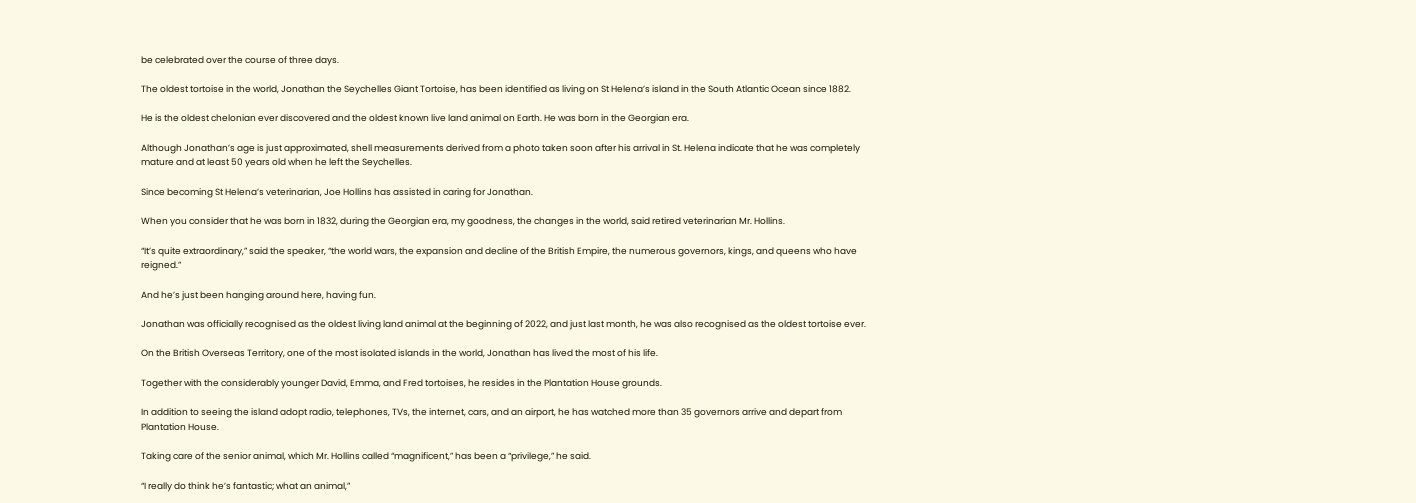be celebrated over the course of three days.

The oldest tortoise in the world, Jonathan the Seychelles Giant Tortoise, has been identified as living on St Helena’s island in the South Atlantic Ocean since 1882.

He is the oldest chelonian ever discovered and the oldest known live land animal on Earth. He was born in the Georgian era.

Although Jonathan’s age is just approximated, shell measurements derived from a photo taken soon after his arrival in St. Helena indicate that he was completely mature and at least 50 years old when he left the Seychelles.

Since becoming St Helena’s veterinarian, Joe Hollins has assisted in caring for Jonathan.

When you consider that he was born in 1832, during the Georgian era, my goodness, the changes in the world, said retired veterinarian Mr. Hollins.

“It’s quite extraordinary,” said the speaker, “the world wars, the expansion and decline of the British Empire, the numerous governors, kings, and queens who have reigned.”

And he’s just been hanging around here, having fun.

Jonathan was officially recognised as the oldest living land animal at the beginning of 2022, and just last month, he was also recognised as the oldest tortoise ever.

On the British Overseas Territory, one of the most isolated islands in the world, Jonathan has lived the most of his life.

Together with the considerably younger David, Emma, and Fred tortoises, he resides in the Plantation House grounds.

In addition to seeing the island adopt radio, telephones, TVs, the internet, cars, and an airport, he has watched more than 35 governors arrive and depart from Plantation House.

Taking care of the senior animal, which Mr. Hollins called “magnificent,” has been a “privilege,” he said.

“I really do think he’s fantastic; what an animal,”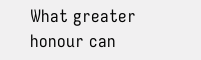What greater honour can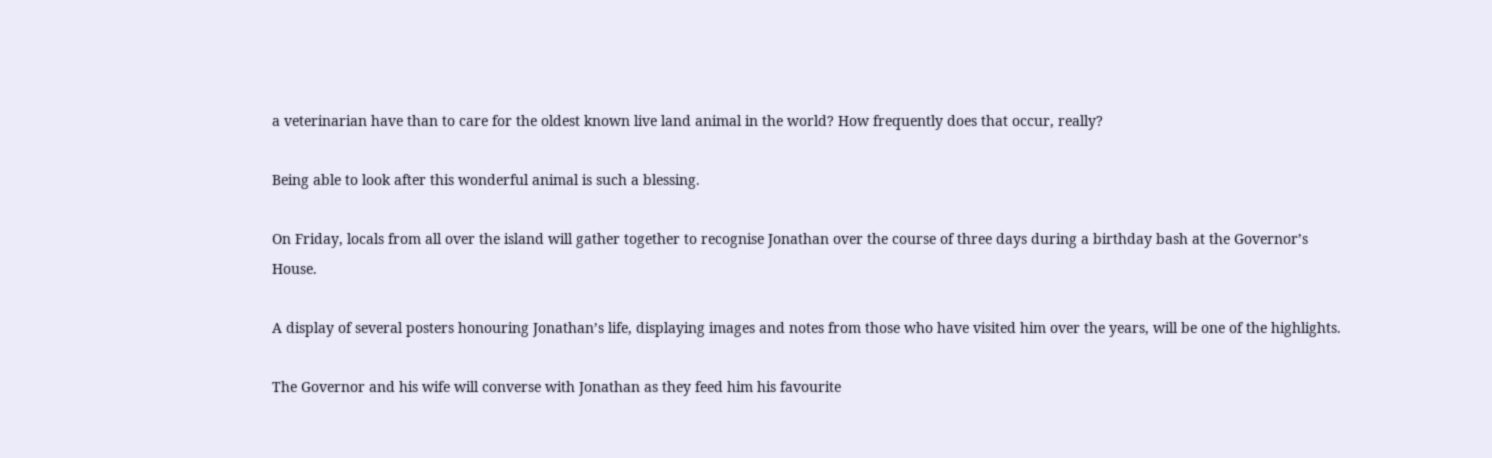a veterinarian have than to care for the oldest known live land animal in the world? How frequently does that occur, really?

Being able to look after this wonderful animal is such a blessing.

On Friday, locals from all over the island will gather together to recognise Jonathan over the course of three days during a birthday bash at the Governor’s House.

A display of several posters honouring Jonathan’s life, displaying images and notes from those who have visited him over the years, will be one of the highlights.

The Governor and his wife will converse with Jonathan as they feed him his favourite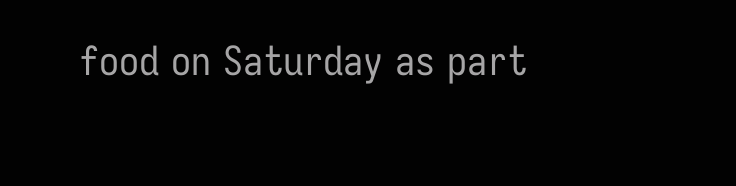food on Saturday as part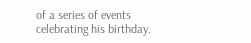of a series of events celebrating his birthday.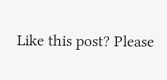Like this post? Please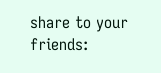share to your friends: